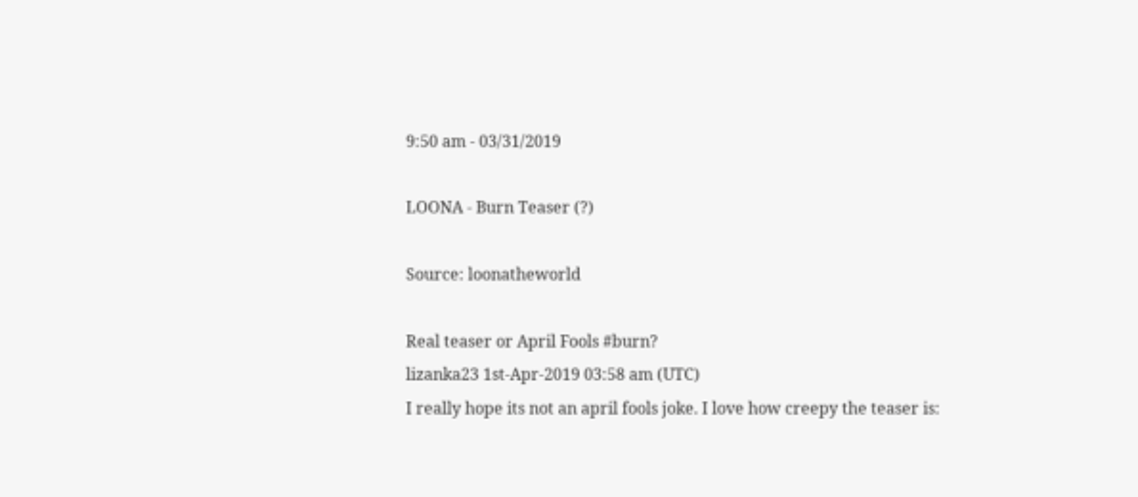9:50 am - 03/31/2019

LOONA - Burn Teaser (?)

Source: loonatheworld

Real teaser or April Fools #burn?
lizanka23 1st-Apr-2019 03:58 am (UTC)
I really hope its not an april fools joke. I love how creepy the teaser is: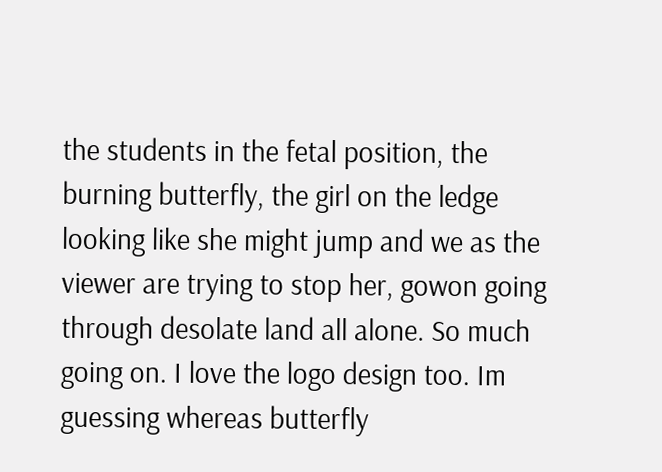the students in the fetal position, the burning butterfly, the girl on the ledge looking like she might jump and we as the viewer are trying to stop her, gowon going through desolate land all alone. So much going on. I love the logo design too. Im guessing whereas butterfly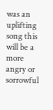was an uplifting song this will be a more angry or sorrowful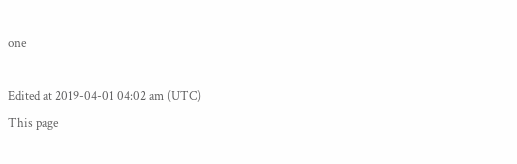one

Edited at 2019-04-01 04:02 am (UTC)
This page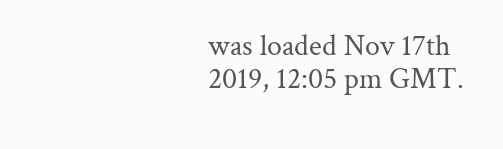was loaded Nov 17th 2019, 12:05 pm GMT.